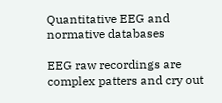Quantitative EEG and normative databases

EEG raw recordings are complex patters and cry out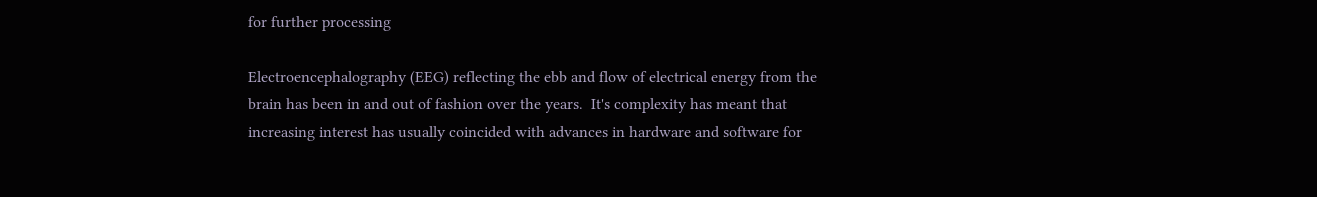for further processing

Electroencephalography (EEG) reflecting the ebb and flow of electrical energy from the brain has been in and out of fashion over the years.  It's complexity has meant that increasing interest has usually coincided with advances in hardware and software for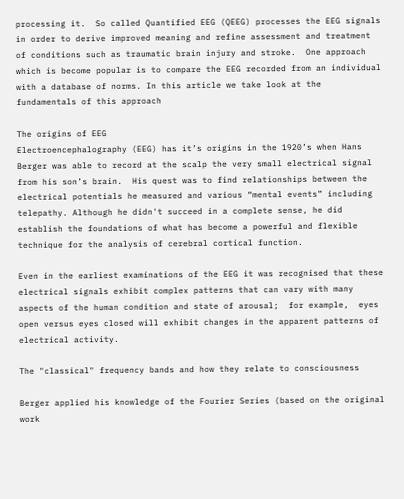processing it.  So called Quantified EEG (QEEG) processes the EEG signals in order to derive improved meaning and refine assessment and treatment of conditions such as traumatic brain injury and stroke.  One approach which is become popular is to compare the EEG recorded from an individual with a database of norms. In this article we take look at the fundamentals of this approach

The origins of EEG
Electroencephalography (EEG) has it’s origins in the 1920’s when Hans Berger was able to record at the scalp the very small electrical signal from his son’s brain.  His quest was to find relationships between the electrical potentials he measured and various “mental events” including telepathy. Although he didn't succeed in a complete sense, he did establish the foundations of what has become a powerful and flexible technique for the analysis of cerebral cortical function.

Even in the earliest examinations of the EEG it was recognised that these electrical signals exhibit complex patterns that can vary with many aspects of the human condition and state of arousal;  for example,  eyes open versus eyes closed will exhibit changes in the apparent patterns of electrical activity.

The "classical" frequency bands and how they relate to consciousness

Berger applied his knowledge of the Fourier Series (based on the original work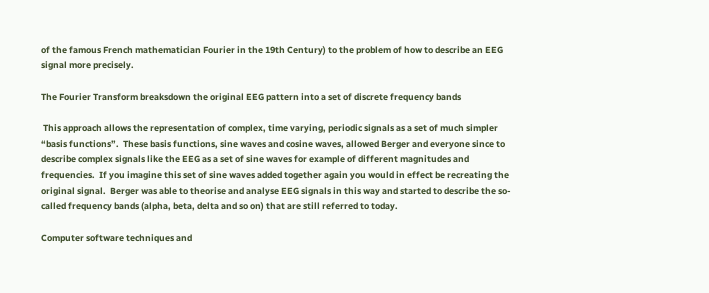of the famous French mathematician Fourier in the 19th Century) to the problem of how to describe an EEG signal more precisely.

The Fourier Transform breaksdown the original EEG pattern into a set of discrete frequency bands

 This approach allows the representation of complex, time varying, periodic signals as a set of much simpler “basis functions”.  These basis functions, sine waves and cosine waves, allowed Berger and everyone since to describe complex signals like the EEG as a set of sine waves for example of different magnitudes and frequencies.  If you imagine this set of sine waves added together again you would in effect be recreating the original signal.  Berger was able to theorise and analyse EEG signals in this way and started to describe the so-called frequency bands (alpha, beta, delta and so on) that are still referred to today.

Computer software techniques and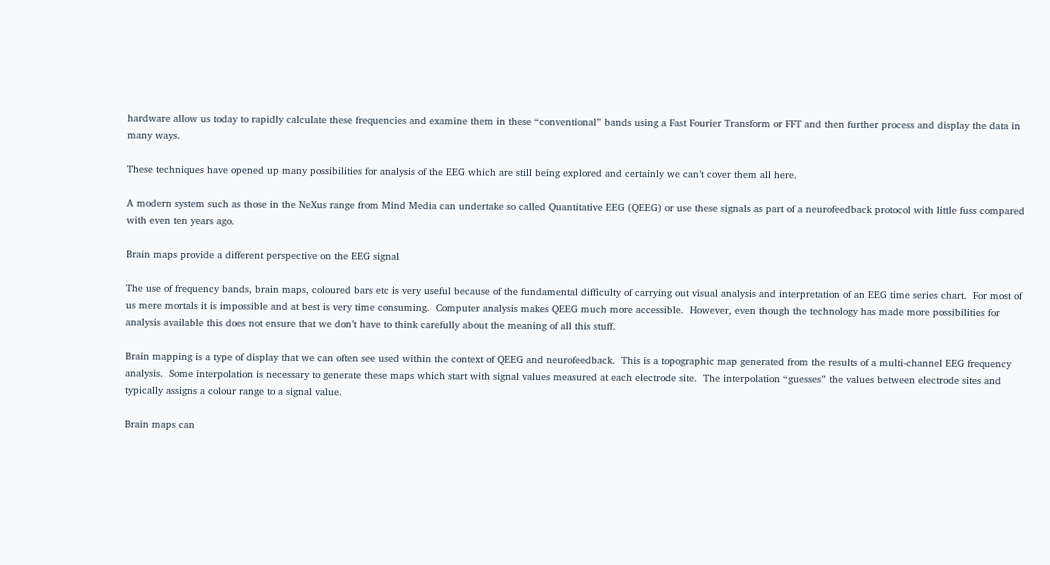hardware allow us today to rapidly calculate these frequencies and examine them in these “conventional” bands using a Fast Fourier Transform or FFT and then further process and display the data in many ways.

These techniques have opened up many possibilities for analysis of the EEG which are still being explored and certainly we can’t cover them all here.

A modern system such as those in the NeXus range from Mind Media can undertake so called Quantitative EEG (QEEG) or use these signals as part of a neurofeedback protocol with little fuss compared with even ten years ago.

Brain maps provide a different perspective on the EEG signal

The use of frequency bands, brain maps, coloured bars etc is very useful because of the fundamental difficulty of carrying out visual analysis and interpretation of an EEG time series chart.  For most of us mere mortals it is impossible and at best is very time consuming.  Computer analysis makes QEEG much more accessible.  However, even though the technology has made more possibilities for analysis available this does not ensure that we don’t have to think carefully about the meaning of all this stuff.

Brain mapping is a type of display that we can often see used within the context of QEEG and neurofeedback.  This is a topographic map generated from the results of a multi-channel EEG frequency analysis.  Some interpolation is necessary to generate these maps which start with signal values measured at each electrode site.  The interpolation “guesses” the values between electrode sites and typically assigns a colour range to a signal value.

Brain maps can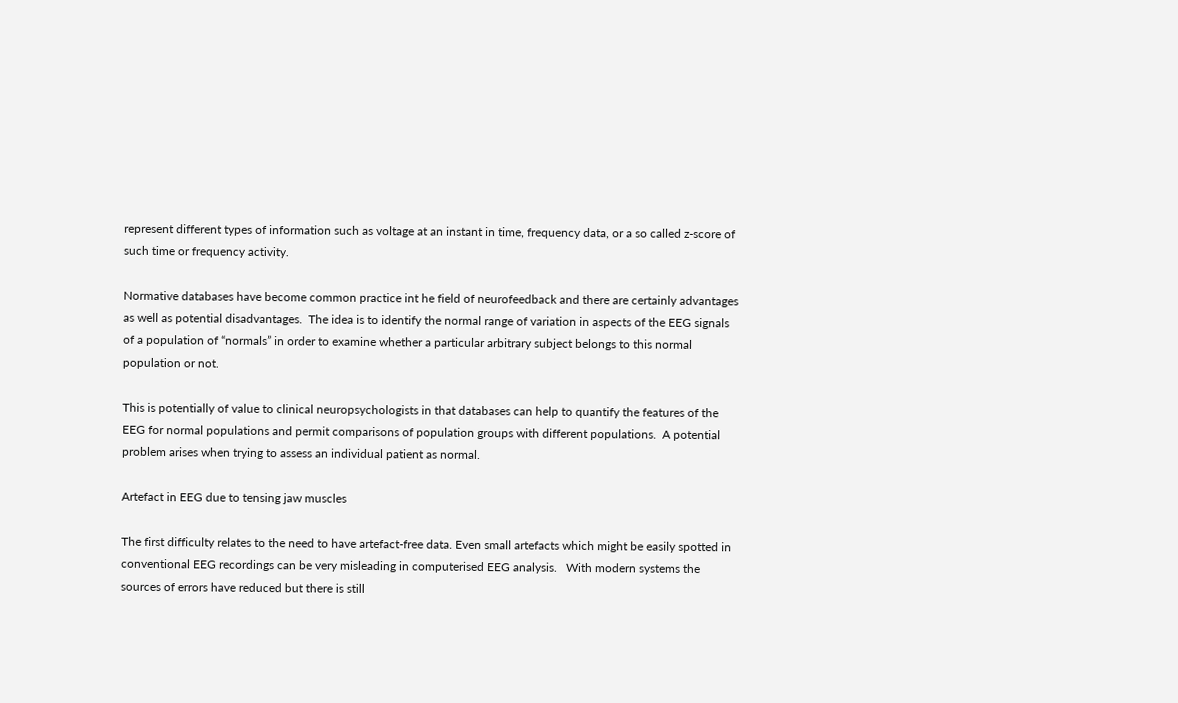represent different types of information such as voltage at an instant in time, frequency data, or a so called z-score of such time or frequency activity.

Normative databases have become common practice int he field of neurofeedback and there are certainly advantages as well as potential disadvantages.  The idea is to identify the normal range of variation in aspects of the EEG signals of a population of “normals” in order to examine whether a particular arbitrary subject belongs to this normal population or not.

This is potentially of value to clinical neuropsychologists in that databases can help to quantify the features of the EEG for normal populations and permit comparisons of population groups with different populations.  A potential problem arises when trying to assess an individual patient as normal.

Artefact in EEG due to tensing jaw muscles

The first difficulty relates to the need to have artefact-free data. Even small artefacts which might be easily spotted in conventional EEG recordings can be very misleading in computerised EEG analysis.   With modern systems the sources of errors have reduced but there is still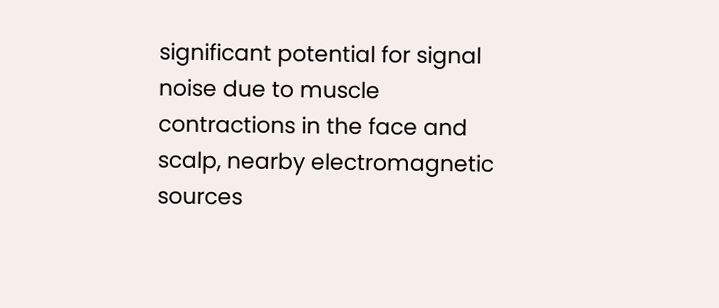significant potential for signal noise due to muscle contractions in the face and scalp, nearby electromagnetic sources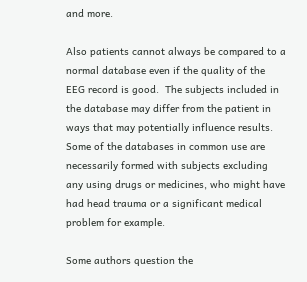and more.

Also patients cannot always be compared to a normal database even if the quality of the EEG record is good.  The subjects included in the database may differ from the patient in ways that may potentially influence results.  Some of the databases in common use are necessarily formed with subjects excluding any using drugs or medicines, who might have had head trauma or a significant medical problem for example.

Some authors question the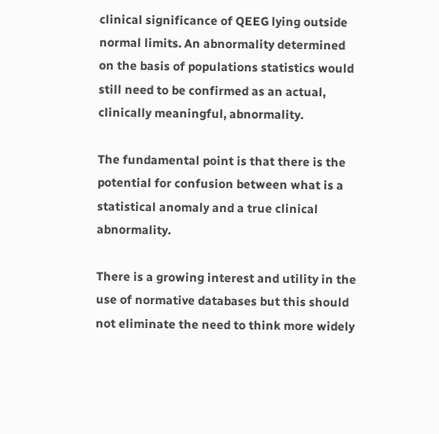clinical significance of QEEG lying outside normal limits. An abnormality determined on the basis of populations statistics would still need to be confirmed as an actual, clinically meaningful, abnormality.

The fundamental point is that there is the potential for confusion between what is a statistical anomaly and a true clinical abnormality.

There is a growing interest and utility in the use of normative databases but this should not eliminate the need to think more widely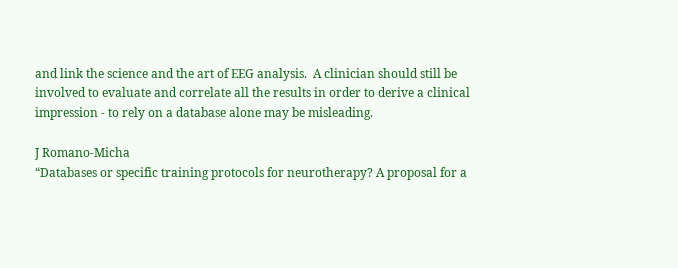and link the science and the art of EEG analysis.  A clinician should still be involved to evaluate and correlate all the results in order to derive a clinical impression - to rely on a database alone may be misleading.

J Romano-Micha
“Databases or specific training protocols for neurotherapy? A proposal for a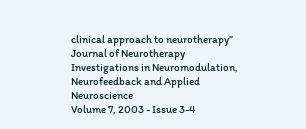clinical approach to neurotherapy”
Journal of Neurotherapy
Investigations in Neuromodulation, Neurofeedback and Applied Neuroscience
Volume 7, 2003 - Issue 3-4